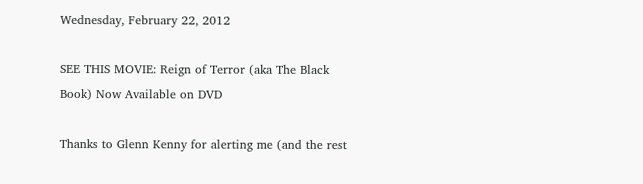Wednesday, February 22, 2012

SEE THIS MOVIE: Reign of Terror (aka The Black Book) Now Available on DVD

Thanks to Glenn Kenny for alerting me (and the rest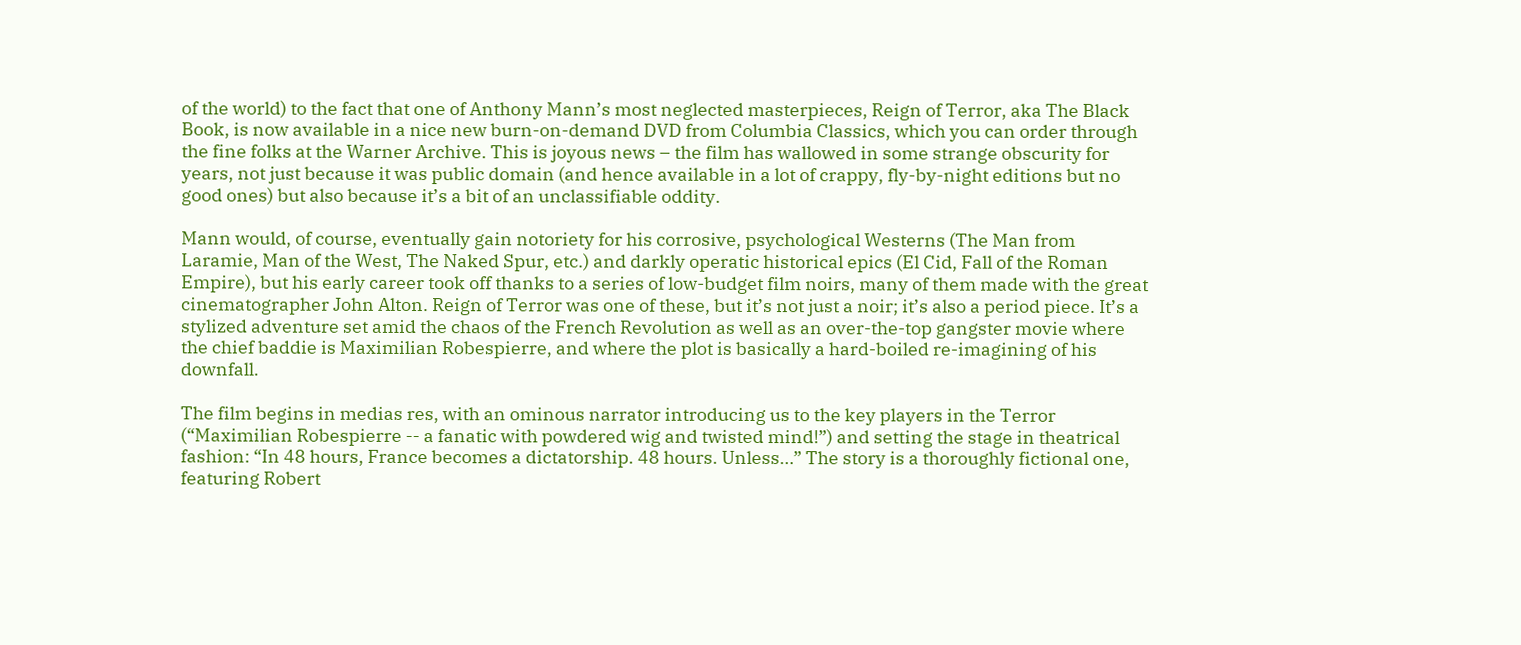of the world) to the fact that one of Anthony Mann’s most neglected masterpieces, Reign of Terror, aka The Black Book, is now available in a nice new burn-on-demand DVD from Columbia Classics, which you can order through the fine folks at the Warner Archive. This is joyous news – the film has wallowed in some strange obscurity for years, not just because it was public domain (and hence available in a lot of crappy, fly-by-night editions but no good ones) but also because it’s a bit of an unclassifiable oddity.

Mann would, of course, eventually gain notoriety for his corrosive, psychological Westerns (The Man from Laramie, Man of the West, The Naked Spur, etc.) and darkly operatic historical epics (El Cid, Fall of the Roman Empire), but his early career took off thanks to a series of low-budget film noirs, many of them made with the great cinematographer John Alton. Reign of Terror was one of these, but it’s not just a noir; it’s also a period piece. It’s a stylized adventure set amid the chaos of the French Revolution as well as an over-the-top gangster movie where the chief baddie is Maximilian Robespierre, and where the plot is basically a hard-boiled re-imagining of his downfall.

The film begins in medias res, with an ominous narrator introducing us to the key players in the Terror (“Maximilian Robespierre -- a fanatic with powdered wig and twisted mind!”) and setting the stage in theatrical fashion: “In 48 hours, France becomes a dictatorship. 48 hours. Unless…” The story is a thoroughly fictional one, featuring Robert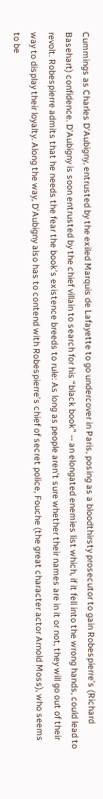Cummings as Charles D’Aubigny, entrusted by the exiled Marquis de Lafayette to go undercover in Paris, posing as a bloodthirsty prosecutor to gain Robespierre’s (Richard Basehart) confidence. D’Aubigny is soon entrusted by the chief villain to search for his “black book” -- an elongated enemies list which, if it fell into the wrong hands, could lead to revolt. Robespierre admits that he needs the fear the book’s existence breeds to rule: As long as people aren’t sure whether their names are in it or not, they will go out of their way to display their loyalty. Along the way, D’Aubigny also has to contend with Robespierre’s chief of secret police, Fouche (the great character actor Arnold Moss), who seems to be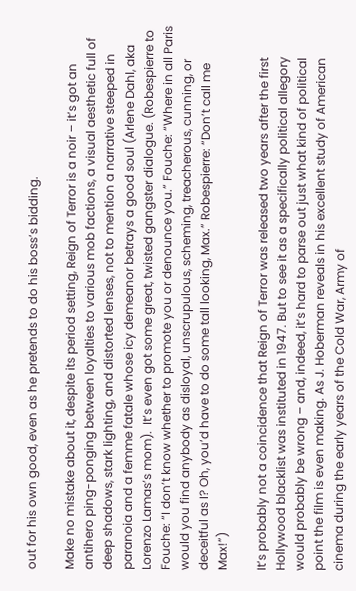out for his own good, even as he pretends to do his boss’s bidding.

Make no mistake about it, despite its period setting, Reign of Terror is a noir – it’s got an antihero ping-ponging between loyalties to various mob factions, a visual aesthetic full of deep shadows, stark lighting, and distorted lenses, not to mention a narrative steeped in paranoia and a femme fatale whose icy demeanor betrays a good soul (Arlene Dahl, aka Lorenzo Lamas’s mom).  It’s even got some great, twisted gangster dialogue. (Robespierre to Fouche: “I don’t know whether to promote you or denounce you.” Fouche: “Where in all Paris would you find anybody as disloyal, unscrupulous, scheming, treacherous, cunning, or deceitful as I? Oh, you’d have to do some tall looking, Max.” Robespierre: “Don’t call me Max!”)

It’s probably not a coincidence that Reign of Terror was released two years after the first Hollywood blacklist was instituted in 1947. But to see it as a specifically political allegory would probably be wrong – and, indeed, it’s hard to parse out just what kind of political point the film is even making. As J. Hoberman reveals in his excellent study of American cinema during the early years of the Cold War, Army of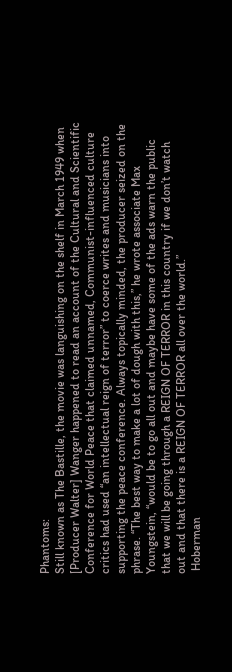Phantoms:
Still known as The Bastille, the movie was languishing on the shelf in March 1949 when [Producer Walter] Wanger happened to read an account of the Cultural and Scientific Conference for World Peace that claimed unnamed, Communist-influenced culture critics had used “an intellectual reign of terror” to coerce writes and musicians into supporting the peace conference. Always topically minded, the producer seized on the phrase. “The best way to make a lot of dough with this,” he wrote associate Max Youngstein, “would be to go all out and maybe have some of the ads warn the public that we will be going through a REIGN OF TERROR in this country if we don’t watch out and that there is a REIGN OF TERROR all over the world.”
 Hoberman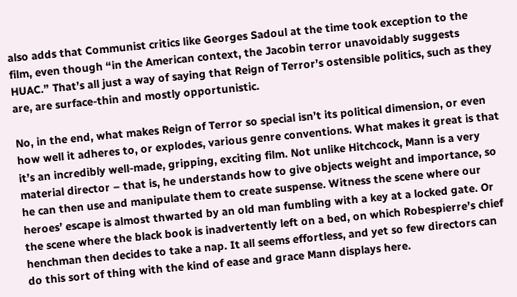also adds that Communist critics like Georges Sadoul at the time took exception to the film, even though “in the American context, the Jacobin terror unavoidably suggests HUAC.” That’s all just a way of saying that Reign of Terror’s ostensible politics, such as they are, are surface-thin and mostly opportunistic.

No, in the end, what makes Reign of Terror so special isn’t its political dimension, or even how well it adheres to, or explodes, various genre conventions. What makes it great is that it’s an incredibly well-made, gripping, exciting film. Not unlike Hitchcock, Mann is a very material director – that is, he understands how to give objects weight and importance, so he can then use and manipulate them to create suspense. Witness the scene where our heroes’ escape is almost thwarted by an old man fumbling with a key at a locked gate. Or the scene where the black book is inadvertently left on a bed, on which Robespierre’s chief henchman then decides to take a nap. It all seems effortless, and yet so few directors can do this sort of thing with the kind of ease and grace Mann displays here.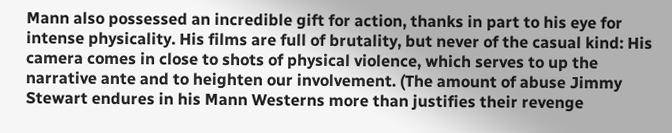Mann also possessed an incredible gift for action, thanks in part to his eye for intense physicality. His films are full of brutality, but never of the casual kind: His camera comes in close to shots of physical violence, which serves to up the narrative ante and to heighten our involvement. (The amount of abuse Jimmy Stewart endures in his Mann Westerns more than justifies their revenge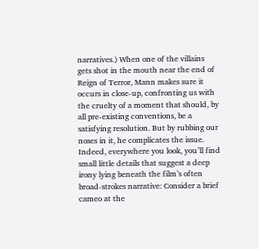narratives.) When one of the villains gets shot in the mouth near the end of Reign of Terror, Mann makes sure it occurs in close-up, confronting us with the cruelty of a moment that should, by all pre-existing conventions, be a satisfying resolution. But by rubbing our noses in it, he complicates the issue. Indeed, everywhere you look, you’ll find small little details that suggest a deep irony lying beneath the film’s often broad-strokes narrative: Consider a brief cameo at the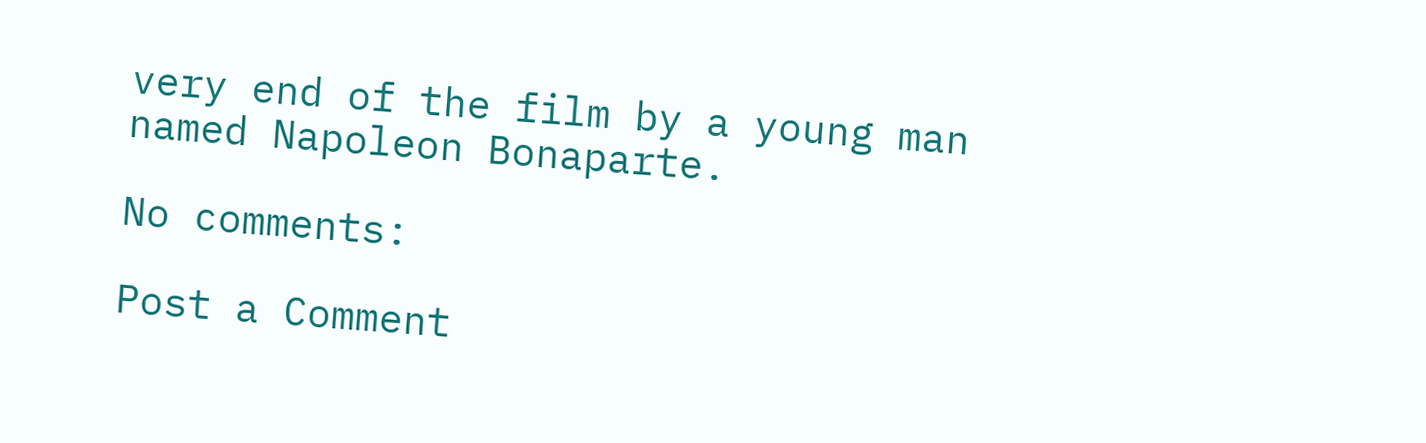very end of the film by a young man named Napoleon Bonaparte.

No comments:

Post a Comment